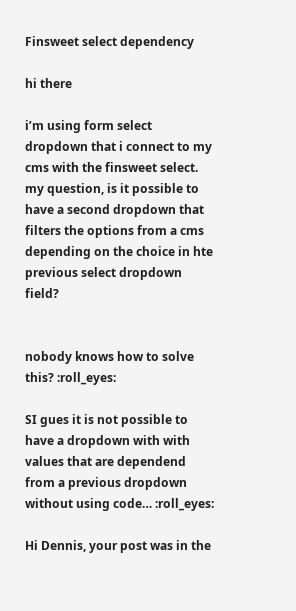Finsweet select dependency

hi there

i’m using form select dropdown that i connect to my cms with the finsweet select.
my question, is it possible to have a second dropdown that filters the options from a cms depending on the choice in hte previous select dropdown field?


nobody knows how to solve this? :roll_eyes:

SI gues it is not possible to have a dropdown with with values that are dependend from a previous dropdown without using code… :roll_eyes:

Hi Dennis, your post was in the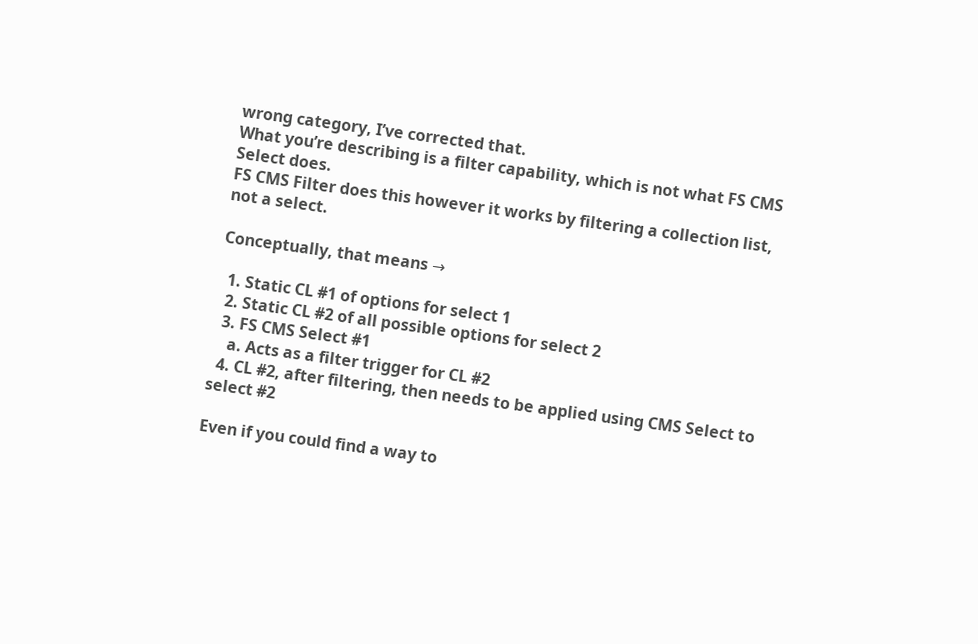wrong category, I’ve corrected that.
What you’re describing is a filter capability, which is not what FS CMS Select does.
FS CMS Filter does this however it works by filtering a collection list, not a select.

Conceptually, that means →

  1. Static CL #1 of options for select 1
  2. Static CL #2 of all possible options for select 2
  3. FS CMS Select #1
    a. Acts as a filter trigger for CL #2
  4. CL #2, after filtering, then needs to be applied using CMS Select to select #2

Even if you could find a way to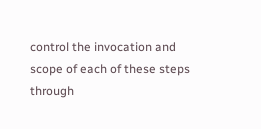control the invocation and scope of each of these steps through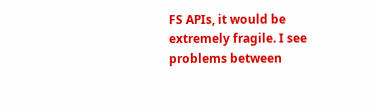FS APIs, it would be extremely fragile. I see problems between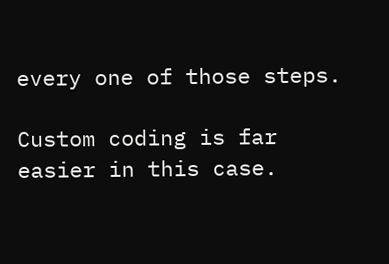every one of those steps.

Custom coding is far easier in this case.